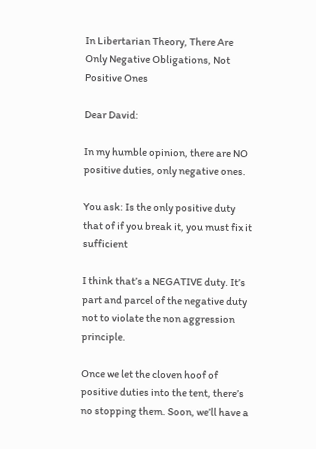In Libertarian Theory, There Are Only Negative Obligations, Not Positive Ones

Dear David:

In my humble opinion, there are NO positive duties, only negative ones.

You ask: Is the only positive duty that of if you break it, you must fix it sufficient

I think that’s a NEGATIVE duty. It’s part and parcel of the negative duty not to violate the non aggression principle.

Once we let the cloven hoof of positive duties into the tent, there’s no stopping them. Soon, we’ll have a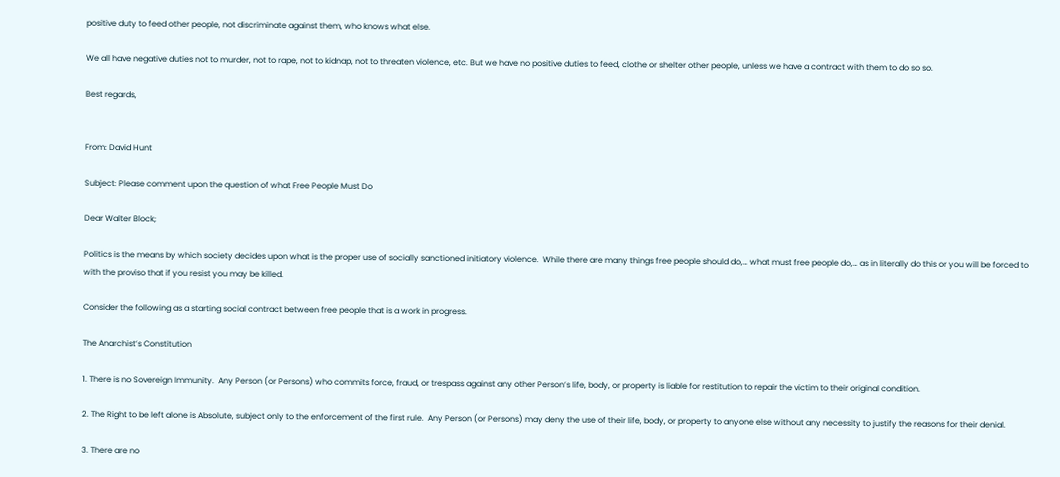positive duty to feed other people, not discriminate against them, who knows what else.

We all have negative duties not to murder, not to rape, not to kidnap, not to threaten violence, etc. But we have no positive duties to feed, clothe or shelter other people, unless we have a contract with them to do so so.

Best regards,


From: David Hunt

Subject: Please comment upon the question of what Free People Must Do

Dear Walter Block;

Politics is the means by which society decides upon what is the proper use of socially sanctioned initiatory violence.  While there are many things free people should do,… what must free people do,… as in literally do this or you will be forced to with the proviso that if you resist you may be killed.

Consider the following as a starting social contract between free people that is a work in progress.

The Anarchist’s Constitution

1. There is no Sovereign Immunity.  Any Person (or Persons) who commits force, fraud, or trespass against any other Person’s life, body, or property is liable for restitution to repair the victim to their original condition.

2. The Right to be left alone is Absolute, subject only to the enforcement of the first rule.  Any Person (or Persons) may deny the use of their life, body, or property to anyone else without any necessity to justify the reasons for their denial.

3. There are no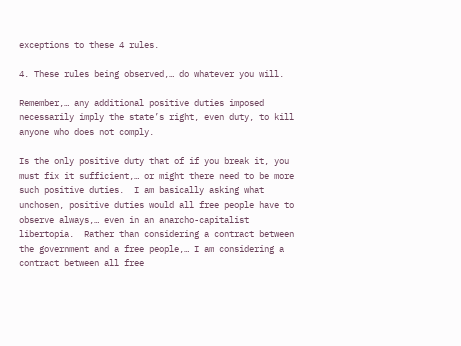exceptions to these 4 rules.

4. These rules being observed,… do whatever you will.

Remember,… any additional positive duties imposed necessarily imply the state’s right, even duty, to kill anyone who does not comply.

Is the only positive duty that of if you break it, you must fix it sufficient,… or might there need to be more such positive duties.  I am basically asking what unchosen, positive duties would all free people have to observe always,… even in an anarcho-capitalist libertopia.  Rather than considering a contract between the government and a free people,… I am considering a contract between all free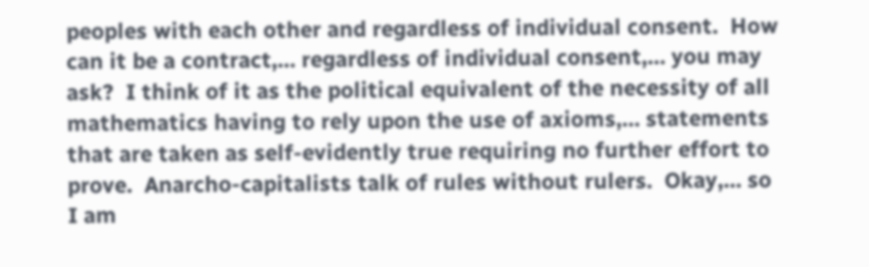peoples with each other and regardless of individual consent.  How can it be a contract,… regardless of individual consent,… you may ask?  I think of it as the political equivalent of the necessity of all mathematics having to rely upon the use of axioms,… statements that are taken as self-evidently true requiring no further effort to prove.  Anarcho-capitalists talk of rules without rulers.  Okay,… so I am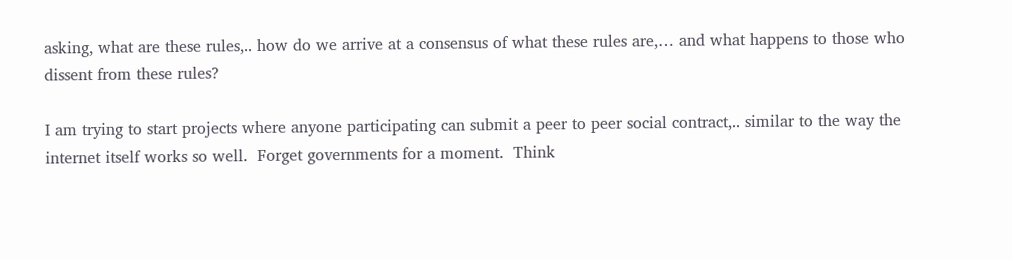asking, what are these rules,.. how do we arrive at a consensus of what these rules are,… and what happens to those who dissent from these rules?

I am trying to start projects where anyone participating can submit a peer to peer social contract,.. similar to the way the internet itself works so well.  Forget governments for a moment.  Think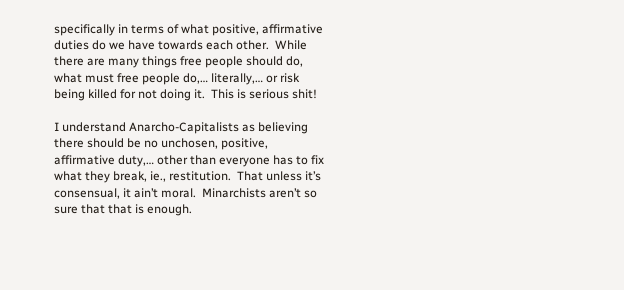specifically in terms of what positive, affirmative duties do we have towards each other.  While there are many things free people should do, what must free people do,… literally,… or risk being killed for not doing it.  This is serious shit!

I understand Anarcho-Capitalists as believing there should be no unchosen, positive, affirmative duty,… other than everyone has to fix what they break, ie., restitution.  That unless it’s consensual, it ain’t moral.  Minarchists aren’t so sure that that is enough.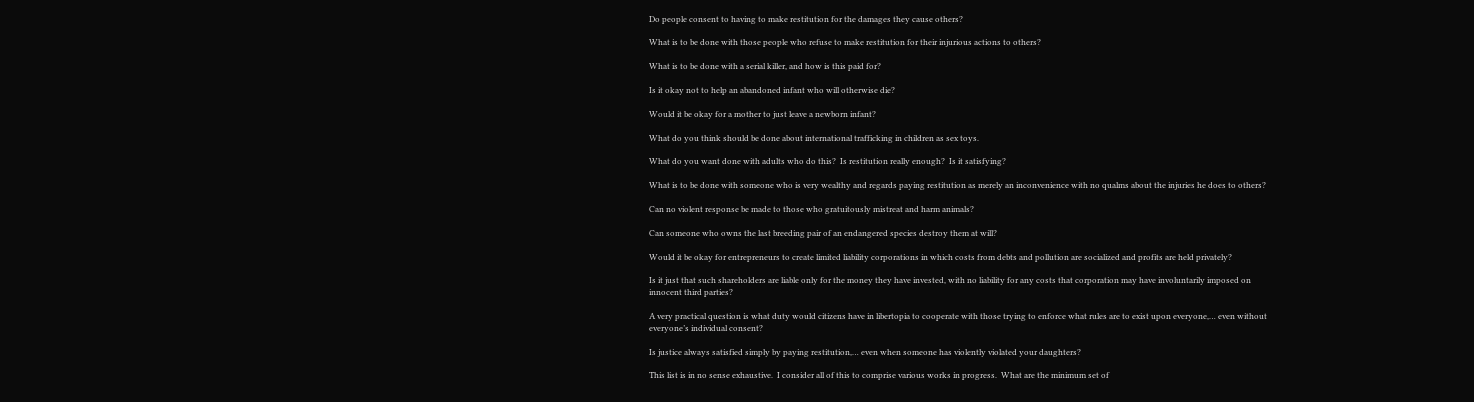Do people consent to having to make restitution for the damages they cause others?

What is to be done with those people who refuse to make restitution for their injurious actions to others?

What is to be done with a serial killer, and how is this paid for?

Is it okay not to help an abandoned infant who will otherwise die?

Would it be okay for a mother to just leave a newborn infant?

What do you think should be done about international trafficking in children as sex toys.

What do you want done with adults who do this?  Is restitution really enough?  Is it satisfying?

What is to be done with someone who is very wealthy and regards paying restitution as merely an inconvenience with no qualms about the injuries he does to others?

Can no violent response be made to those who gratuitously mistreat and harm animals?

Can someone who owns the last breeding pair of an endangered species destroy them at will?

Would it be okay for entrepreneurs to create limited liability corporations in which costs from debts and pollution are socialized and profits are held privately?

Is it just that such shareholders are liable only for the money they have invested, with no liability for any costs that corporation may have involuntarily imposed on innocent third parties?

A very practical question is what duty would citizens have in libertopia to cooperate with those trying to enforce what rules are to exist upon everyone,… even without everyone’s individual consent?

Is justice always satisfied simply by paying restitution,… even when someone has violently violated your daughters?

This list is in no sense exhaustive.  I consider all of this to comprise various works in progress.  What are the minimum set of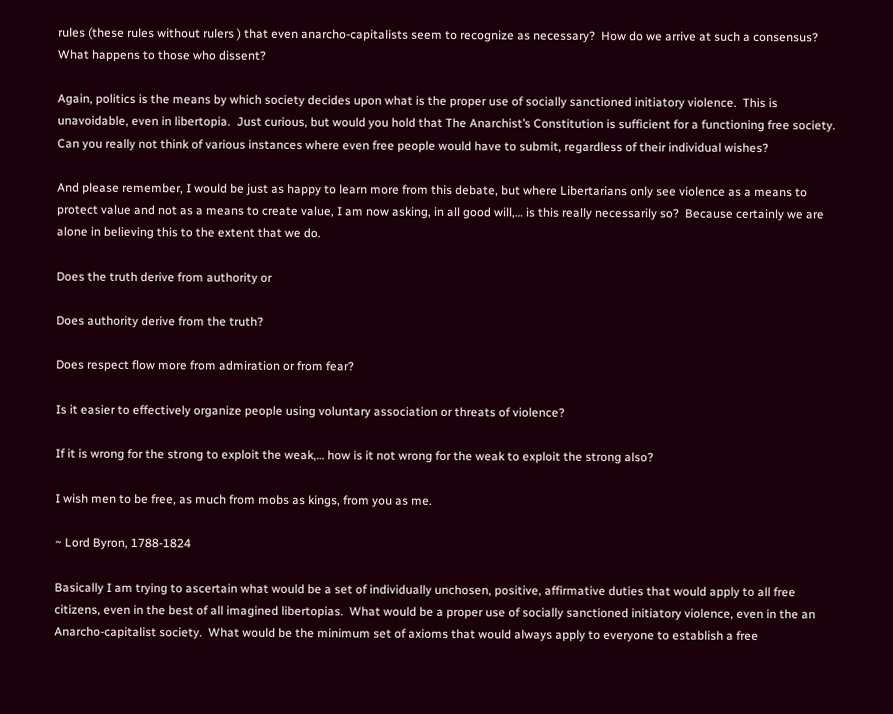rules (these rules without rulers ) that even anarcho-capitalists seem to recognize as necessary?  How do we arrive at such a consensus?  What happens to those who dissent?

Again, politics is the means by which society decides upon what is the proper use of socially sanctioned initiatory violence.  This is unavoidable, even in libertopia.  Just curious, but would you hold that The Anarchist’s Constitution is sufficient for a functioning free society.  Can you really not think of various instances where even free people would have to submit, regardless of their individual wishes?

And please remember, I would be just as happy to learn more from this debate, but where Libertarians only see violence as a means to protect value and not as a means to create value, I am now asking, in all good will,… is this really necessarily so?  Because certainly we are alone in believing this to the extent that we do.

Does the truth derive from authority or

Does authority derive from the truth?

Does respect flow more from admiration or from fear?

Is it easier to effectively organize people using voluntary association or threats of violence?

If it is wrong for the strong to exploit the weak,… how is it not wrong for the weak to exploit the strong also?

I wish men to be free, as much from mobs as kings, from you as me.

~ Lord Byron, 1788-1824

Basically I am trying to ascertain what would be a set of individually unchosen, positive, affirmative duties that would apply to all free citizens, even in the best of all imagined libertopias.  What would be a proper use of socially sanctioned initiatory violence, even in the an Anarcho-capitalist society.  What would be the minimum set of axioms that would always apply to everyone to establish a free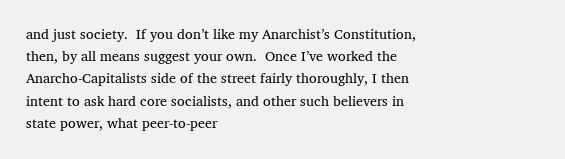and just society.  If you don’t like my Anarchist’s Constitution, then, by all means suggest your own.  Once I’ve worked the Anarcho-Capitalists side of the street fairly thoroughly, I then intent to ask hard core socialists, and other such believers in state power, what peer-to-peer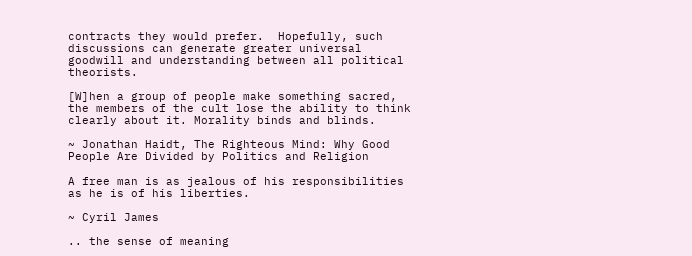contracts they would prefer.  Hopefully, such discussions can generate greater universal goodwill and understanding between all political theorists.

[W]hen a group of people make something sacred, the members of the cult lose the ability to think clearly about it. Morality binds and blinds.

~ Jonathan Haidt, The Righteous Mind: Why Good People Are Divided by Politics and Religion

A free man is as jealous of his responsibilities as he is of his liberties.

~ Cyril James

.. the sense of meaning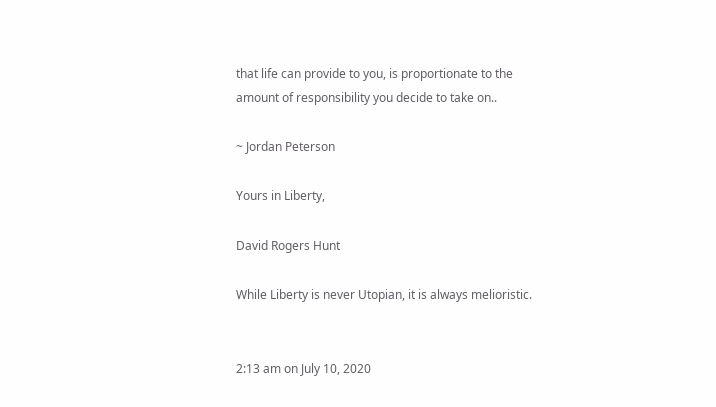that life can provide to you, is proportionate to the amount of responsibility you decide to take on..

~ Jordan Peterson

Yours in Liberty,

David Rogers Hunt

While Liberty is never Utopian, it is always melioristic.


2:13 am on July 10, 2020